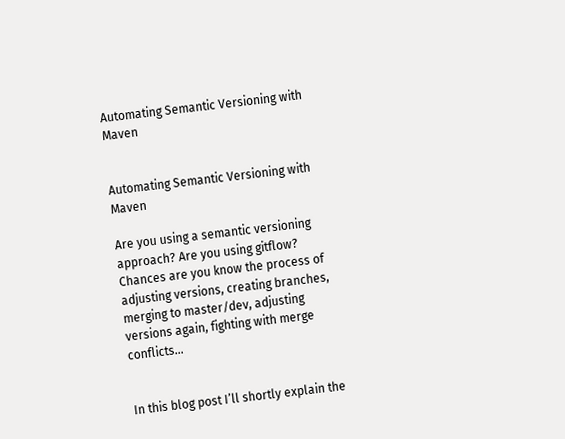Automating Semantic Versioning with Maven


Automating Semantic Versioning with Maven

Are you using a semantic versioning approach? Are you using gitflow? Chances are you know the process of adjusting versions, creating branches, merging to master/dev, adjusting versions again, fighting with merge conflicts…


In this blog post I’ll shortly explain the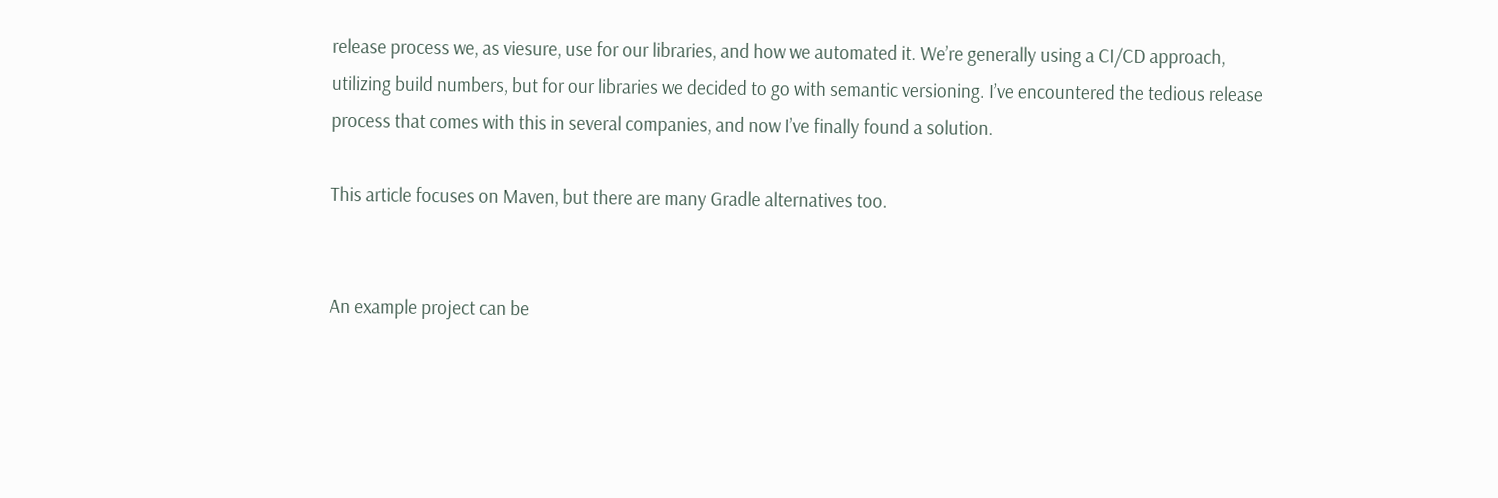release process we, as viesure, use for our libraries, and how we automated it. We’re generally using a CI/CD approach, utilizing build numbers, but for our libraries we decided to go with semantic versioning. I’ve encountered the tedious release process that comes with this in several companies, and now I’ve finally found a solution.

This article focuses on Maven, but there are many Gradle alternatives too.


An example project can be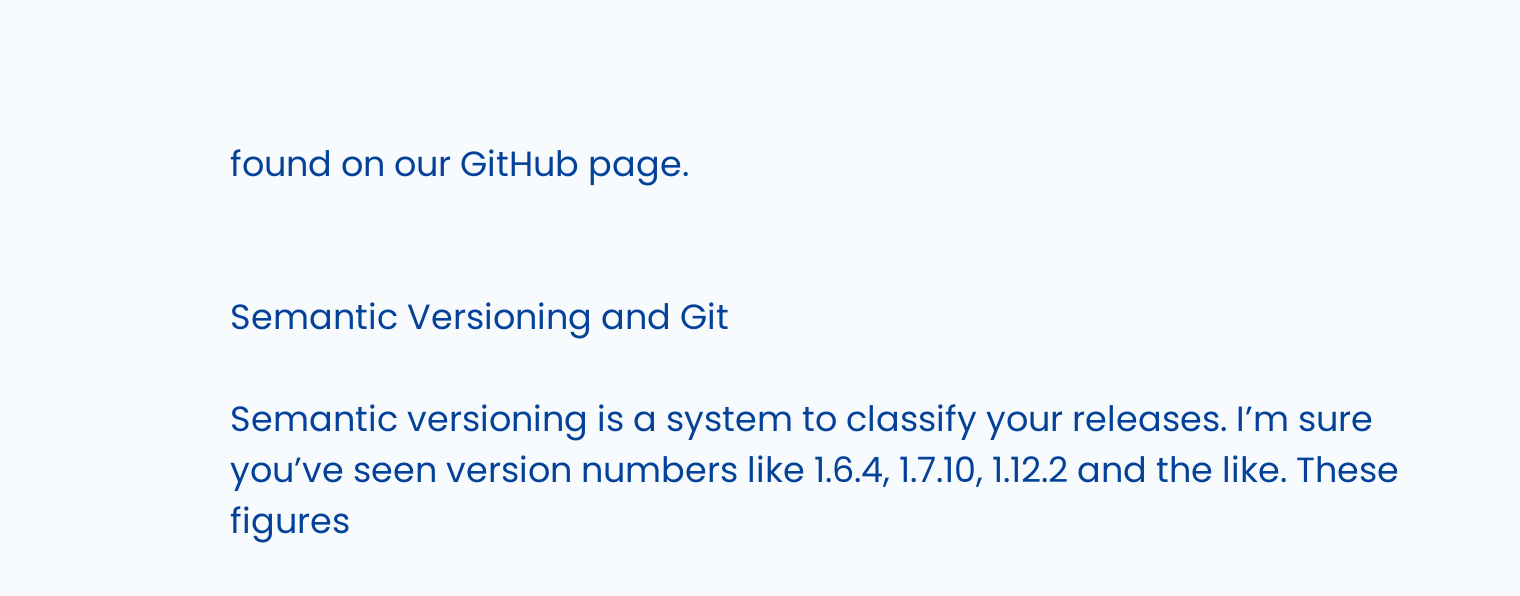found on our GitHub page.


Semantic Versioning and Git

Semantic versioning is a system to classify your releases. I’m sure you’ve seen version numbers like 1.6.4, 1.7.10, 1.12.2 and the like. These figures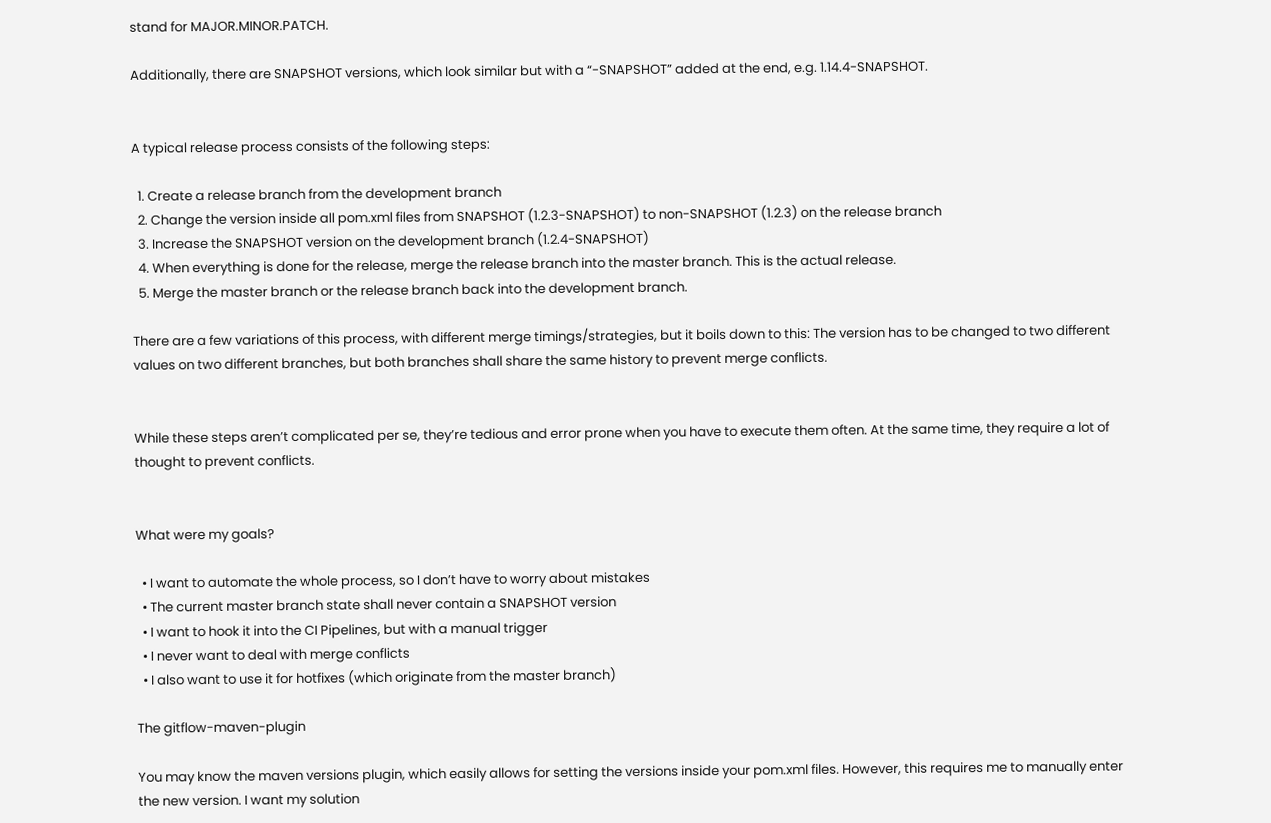stand for MAJOR.MINOR.PATCH.

Additionally, there are SNAPSHOT versions, which look similar but with a “-SNAPSHOT” added at the end, e.g. 1.14.4-SNAPSHOT.


A typical release process consists of the following steps:

  1. Create a release branch from the development branch
  2. Change the version inside all pom.xml files from SNAPSHOT (1.2.3-SNAPSHOT) to non-SNAPSHOT (1.2.3) on the release branch
  3. Increase the SNAPSHOT version on the development branch (1.2.4-SNAPSHOT)
  4. When everything is done for the release, merge the release branch into the master branch. This is the actual release.
  5. Merge the master branch or the release branch back into the development branch.

There are a few variations of this process, with different merge timings/strategies, but it boils down to this: The version has to be changed to two different values on two different branches, but both branches shall share the same history to prevent merge conflicts.


While these steps aren’t complicated per se, they’re tedious and error prone when you have to execute them often. At the same time, they require a lot of thought to prevent conflicts.


What were my goals?

  • I want to automate the whole process, so I don’t have to worry about mistakes
  • The current master branch state shall never contain a SNAPSHOT version
  • I want to hook it into the CI Pipelines, but with a manual trigger
  • I never want to deal with merge conflicts
  • I also want to use it for hotfixes (which originate from the master branch)

The gitflow-maven-plugin

You may know the maven versions plugin, which easily allows for setting the versions inside your pom.xml files. However, this requires me to manually enter the new version. I want my solution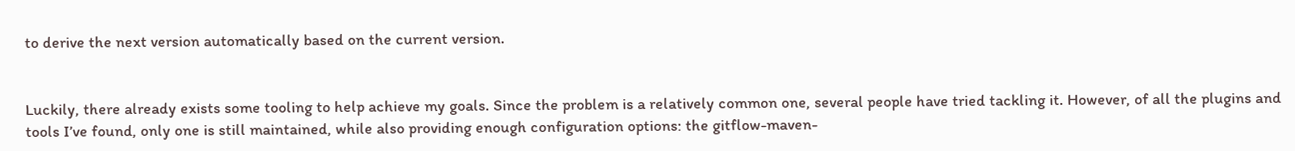to derive the next version automatically based on the current version.


Luckily, there already exists some tooling to help achieve my goals. Since the problem is a relatively common one, several people have tried tackling it. However, of all the plugins and tools I’ve found, only one is still maintained, while also providing enough configuration options: the gitflow-maven-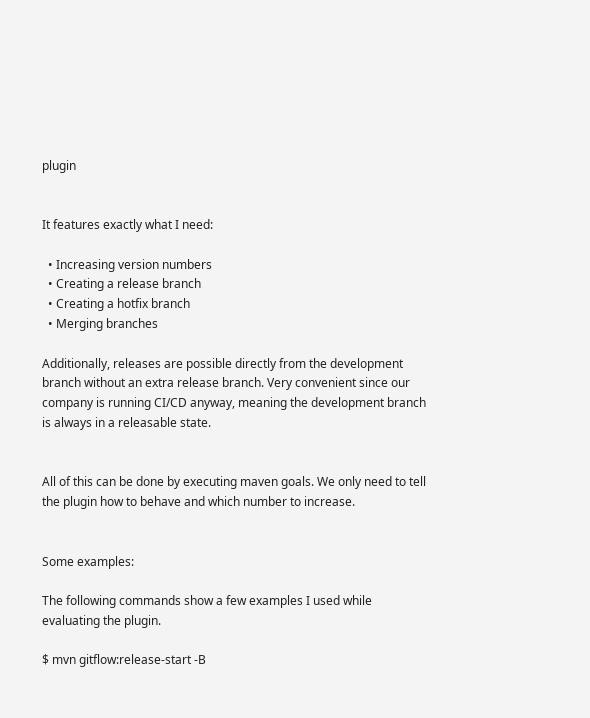plugin


It features exactly what I need:

  • Increasing version numbers
  • Creating a release branch
  • Creating a hotfix branch
  • Merging branches

Additionally, releases are possible directly from the development branch without an extra release branch. Very convenient since our company is running CI/CD anyway, meaning the development branch is always in a releasable state.


All of this can be done by executing maven goals. We only need to tell the plugin how to behave and which number to increase.


Some examples:

The following commands show a few examples I used while evaluating the plugin.

$ mvn gitflow:release-start -B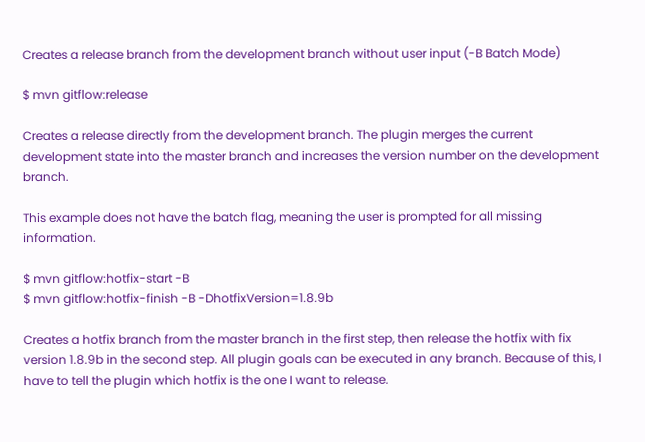Creates a release branch from the development branch without user input (-B Batch Mode)

$ mvn gitflow:release

Creates a release directly from the development branch. The plugin merges the current development state into the master branch and increases the version number on the development branch.

This example does not have the batch flag, meaning the user is prompted for all missing information.

$ mvn gitflow:hotfix-start -B
$ mvn gitflow:hotfix-finish -B -DhotfixVersion=1.8.9b

Creates a hotfix branch from the master branch in the first step, then release the hotfix with fix version 1.8.9b in the second step. All plugin goals can be executed in any branch. Because of this, I have to tell the plugin which hotfix is the one I want to release.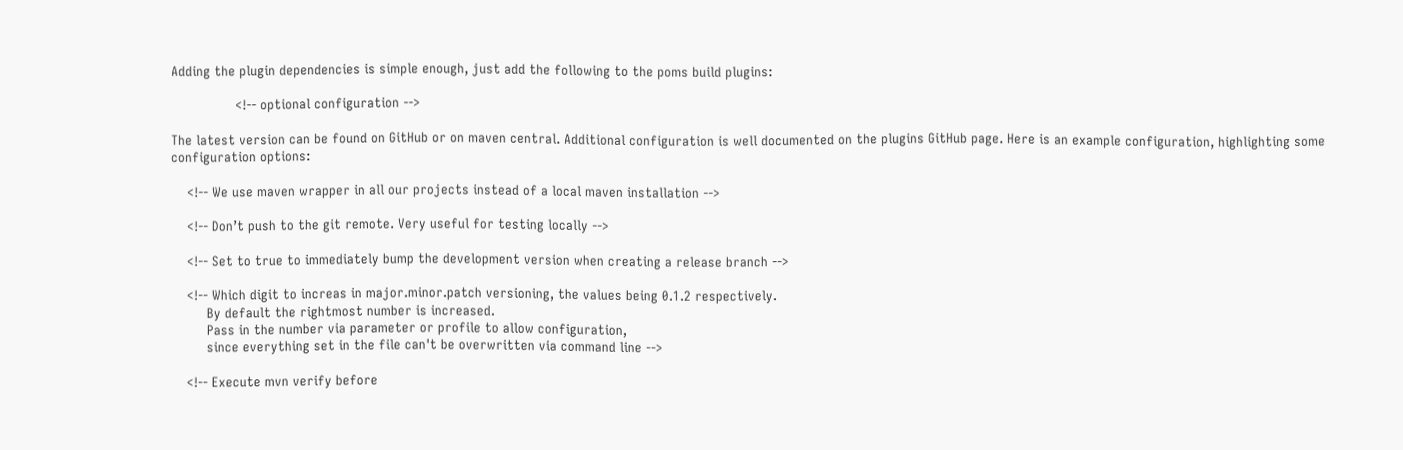Adding the plugin dependencies is simple enough, just add the following to the poms build plugins:

                <!-- optional configuration -->

The latest version can be found on GitHub or on maven central. Additional configuration is well documented on the plugins GitHub page. Here is an example configuration, highlighting some configuration options:

    <!-- We use maven wrapper in all our projects instead of a local maven installation -->

    <!-- Don’t push to the git remote. Very useful for testing locally -->

    <!-- Set to true to immediately bump the development version when creating a release branch -->

    <!-- Which digit to increas in major.minor.patch versioning, the values being 0.1.2 respectively.
         By default the rightmost number is increased.
         Pass in the number via parameter or profile to allow configuration,
         since everything set in the file can't be overwritten via command line -->

    <!-- Execute mvn verify before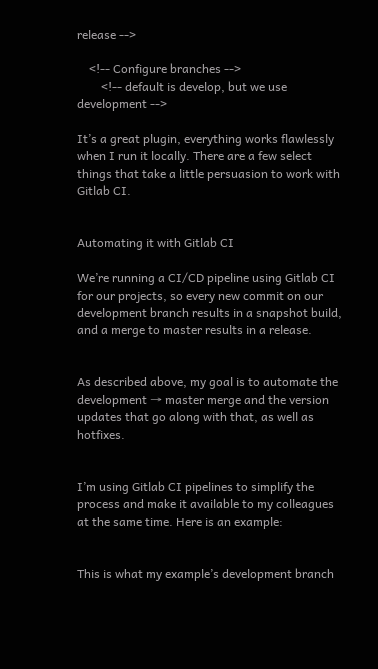release -->

    <!-- Configure branches -->
        <!-- default is develop, but we use development -->

It’s a great plugin, everything works flawlessly when I run it locally. There are a few select things that take a little persuasion to work with Gitlab CI.


Automating it with Gitlab CI

We’re running a CI/CD pipeline using Gitlab CI for our projects, so every new commit on our development branch results in a snapshot build, and a merge to master results in a release.


As described above, my goal is to automate the development → master merge and the version updates that go along with that, as well as hotfixes.


I’m using Gitlab CI pipelines to simplify the process and make it available to my colleagues at the same time. Here is an example:


This is what my example’s development branch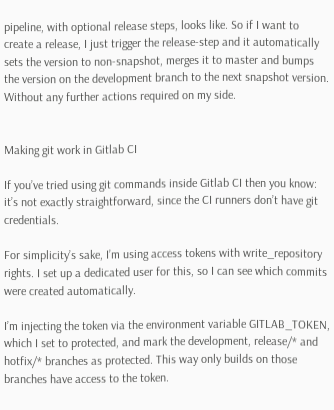pipeline, with optional release steps, looks like. So if I want to create a release, I just trigger the release-step and it automatically sets the version to non-snapshot, merges it to master and bumps the version on the development branch to the next snapshot version. Without any further actions required on my side.


Making git work in Gitlab CI

If you’ve tried using git commands inside Gitlab CI then you know: it’s not exactly straightforward, since the CI runners don’t have git credentials.

For simplicity’s sake, I’m using access tokens with write_repository rights. I set up a dedicated user for this, so I can see which commits were created automatically.

I’m injecting the token via the environment variable GITLAB_TOKEN, which I set to protected, and mark the development, release/* and hotfix/* branches as protected. This way only builds on those branches have access to the token.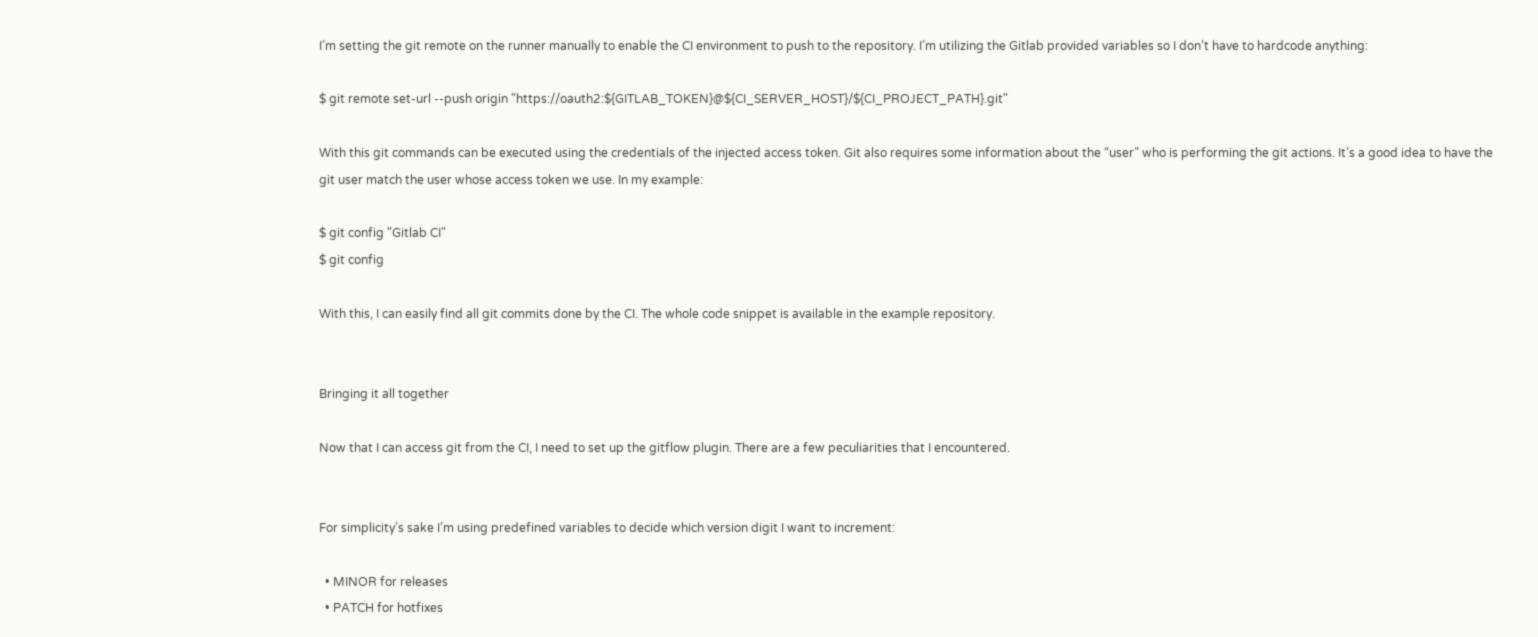I’m setting the git remote on the runner manually to enable the CI environment to push to the repository. I’m utilizing the Gitlab provided variables so I don’t have to hardcode anything:

$ git remote set-url --push origin "https://oauth2:${GITLAB_TOKEN}@${CI_SERVER_HOST}/${CI_PROJECT_PATH}.git"

With this git commands can be executed using the credentials of the injected access token. Git also requires some information about the “user” who is performing the git actions. It’s a good idea to have the git user match the user whose access token we use. In my example:

$ git config "Gitlab CI"
$ git config

With this, I can easily find all git commits done by the CI. The whole code snippet is available in the example repository.


Bringing it all together

Now that I can access git from the CI, I need to set up the gitflow plugin. There are a few peculiarities that I encountered.


For simplicity’s sake I’m using predefined variables to decide which version digit I want to increment:

  • MINOR for releases
  • PATCH for hotfixes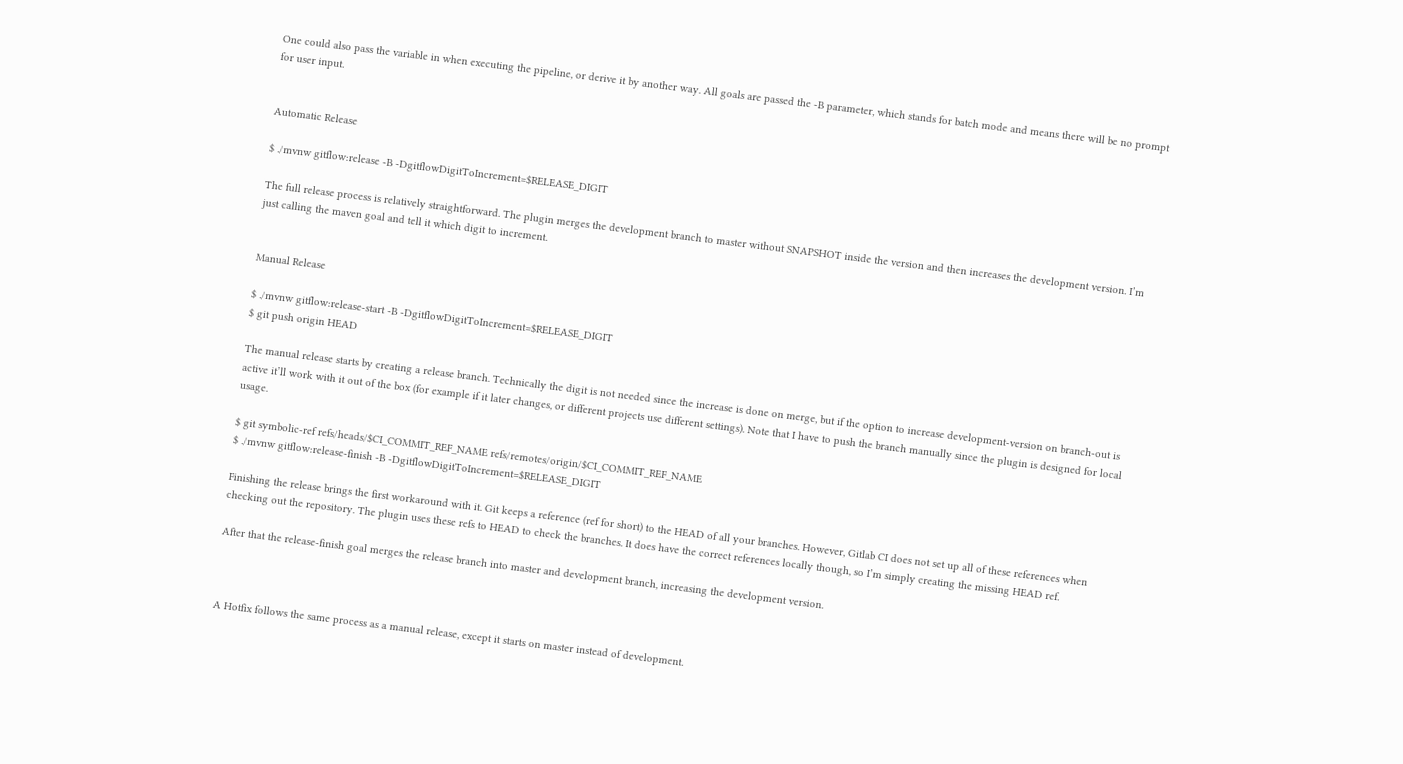One could also pass the variable in when executing the pipeline, or derive it by another way. All goals are passed the -B parameter, which stands for batch mode and means there will be no prompt for user input.


Automatic Release

$ ./mvnw gitflow:release -B -DgitflowDigitToIncrement=$RELEASE_DIGIT

The full release process is relatively straightforward. The plugin merges the development branch to master without SNAPSHOT inside the version and then increases the development version. I’m just calling the maven goal and tell it which digit to increment.


Manual Release

$ ./mvnw gitflow:release-start -B -DgitflowDigitToIncrement=$RELEASE_DIGIT
$ git push origin HEAD

The manual release starts by creating a release branch. Technically the digit is not needed since the increase is done on merge, but if the option to increase development-version on branch-out is active it’ll work with it out of the box (for example if it later changes, or different projects use different settings). Note that I have to push the branch manually since the plugin is designed for local usage.

$ git symbolic-ref refs/heads/$CI_COMMIT_REF_NAME refs/remotes/origin/$CI_COMMIT_REF_NAME
$ ./mvnw gitflow:release-finish -B -DgitflowDigitToIncrement=$RELEASE_DIGIT

Finishing the release brings the first workaround with it. Git keeps a reference (ref for short) to the HEAD of all your branches. However, Gitlab CI does not set up all of these references when checking out the repository. The plugin uses these refs to HEAD to check the branches. It does have the correct references locally though, so I’m simply creating the missing HEAD ref.

After that the release-finish goal merges the release branch into master and development branch, increasing the development version.



A Hotfix follows the same process as a manual release, except it starts on master instead of development.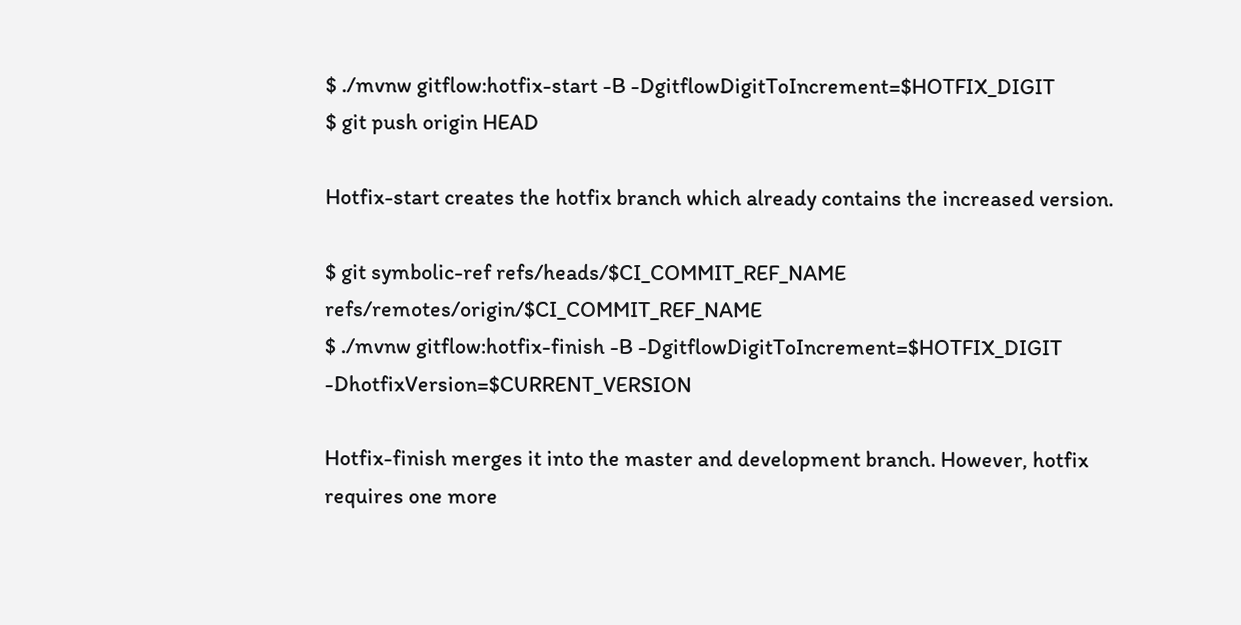$ ./mvnw gitflow:hotfix-start -B -DgitflowDigitToIncrement=$HOTFIX_DIGIT
$ git push origin HEAD

Hotfix-start creates the hotfix branch which already contains the increased version.

$ git symbolic-ref refs/heads/$CI_COMMIT_REF_NAME refs/remotes/origin/$CI_COMMIT_REF_NAME
$ ./mvnw gitflow:hotfix-finish -B -DgitflowDigitToIncrement=$HOTFIX_DIGIT -DhotfixVersion=$CURRENT_VERSION

Hotfix-finish merges it into the master and development branch. However, hotfix requires one more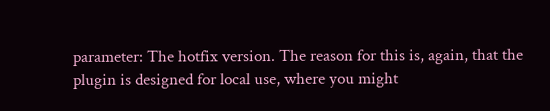parameter: The hotfix version. The reason for this is, again, that the plugin is designed for local use, where you might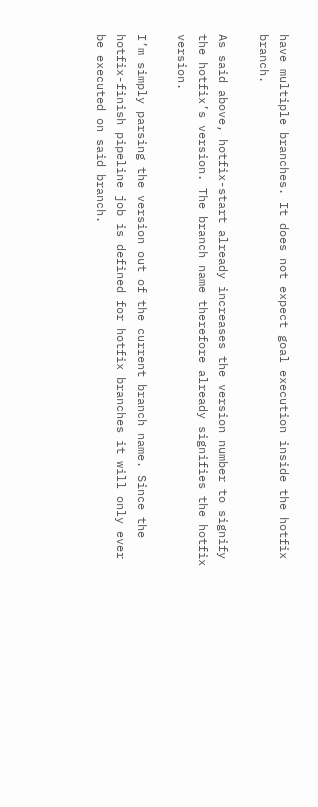have multiple branches. It does not expect goal execution inside the hotfix branch.

As said above, hotfix-start already increases the version number to signify the hotfix’s version. The branch name therefore already signifies the hotfix version.

I’m simply parsing the version out of the current branch name. Since the hotfix-finish pipeline job is defined for hotfix branches it will only ever be executed on said branch.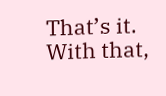That’s it. With that,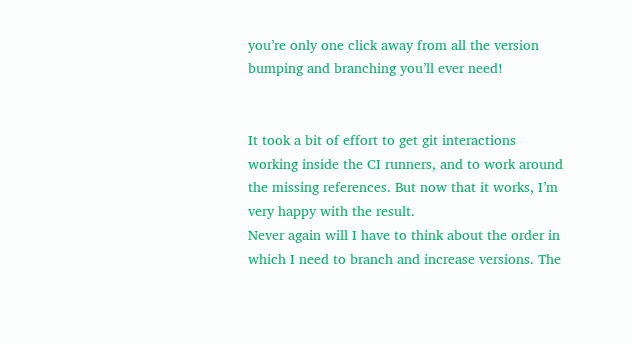you’re only one click away from all the version bumping and branching you’ll ever need!


It took a bit of effort to get git interactions working inside the CI runners, and to work around the missing references. But now that it works, I’m very happy with the result.
Never again will I have to think about the order in which I need to branch and increase versions. The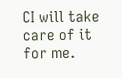CI will take care of it for me.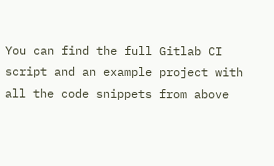You can find the full Gitlab CI script and an example project with all the code snippets from above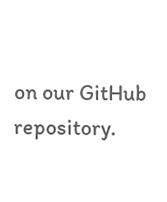on our GitHub repository.